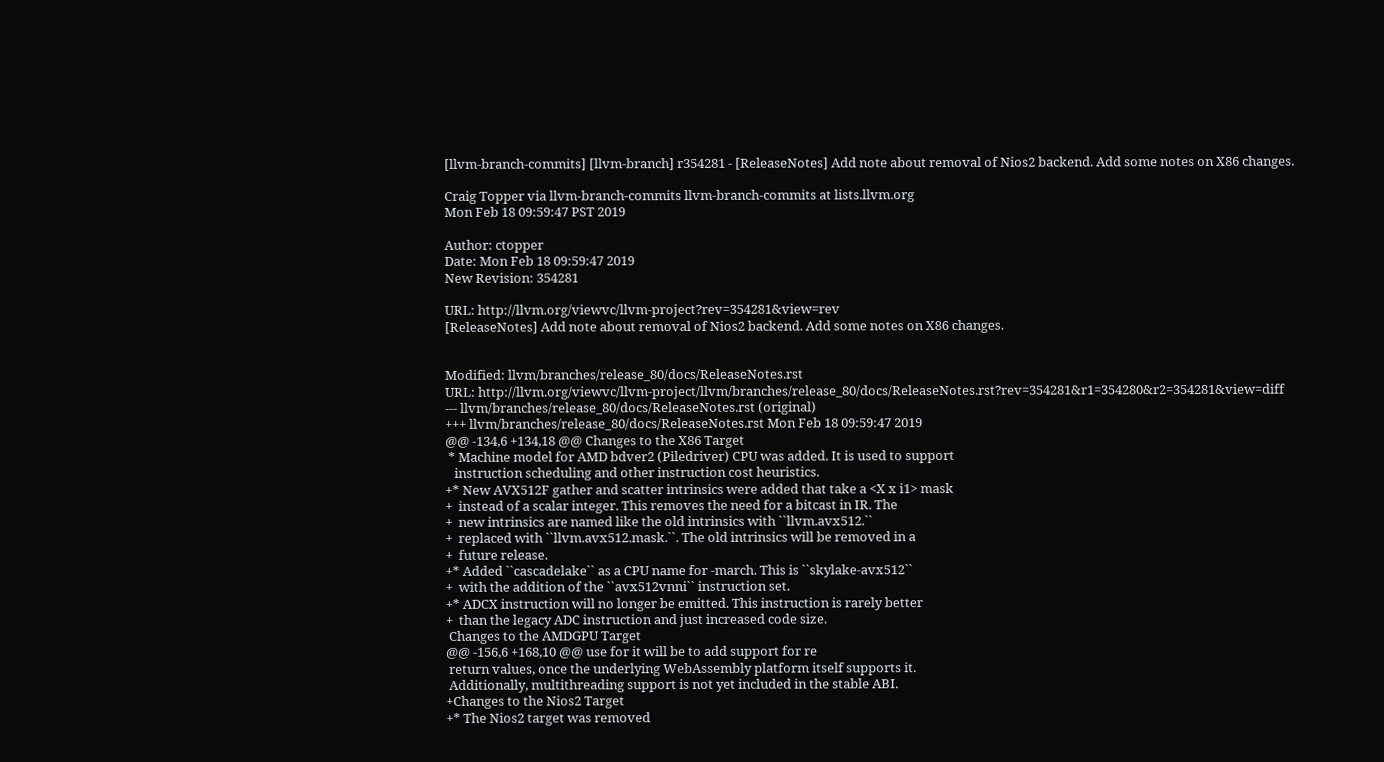[llvm-branch-commits] [llvm-branch] r354281 - [ReleaseNotes] Add note about removal of Nios2 backend. Add some notes on X86 changes.

Craig Topper via llvm-branch-commits llvm-branch-commits at lists.llvm.org
Mon Feb 18 09:59:47 PST 2019

Author: ctopper
Date: Mon Feb 18 09:59:47 2019
New Revision: 354281

URL: http://llvm.org/viewvc/llvm-project?rev=354281&view=rev
[ReleaseNotes] Add note about removal of Nios2 backend. Add some notes on X86 changes.


Modified: llvm/branches/release_80/docs/ReleaseNotes.rst
URL: http://llvm.org/viewvc/llvm-project/llvm/branches/release_80/docs/ReleaseNotes.rst?rev=354281&r1=354280&r2=354281&view=diff
--- llvm/branches/release_80/docs/ReleaseNotes.rst (original)
+++ llvm/branches/release_80/docs/ReleaseNotes.rst Mon Feb 18 09:59:47 2019
@@ -134,6 +134,18 @@ Changes to the X86 Target
 * Machine model for AMD bdver2 (Piledriver) CPU was added. It is used to support
   instruction scheduling and other instruction cost heuristics.
+* New AVX512F gather and scatter intrinsics were added that take a <X x i1> mask
+  instead of a scalar integer. This removes the need for a bitcast in IR. The
+  new intrinsics are named like the old intrinsics with ``llvm.avx512.``
+  replaced with ``llvm.avx512.mask.``. The old intrinsics will be removed in a
+  future release.
+* Added ``cascadelake`` as a CPU name for -march. This is ``skylake-avx512``
+  with the addition of the ``avx512vnni`` instruction set.
+* ADCX instruction will no longer be emitted. This instruction is rarely better
+  than the legacy ADC instruction and just increased code size.
 Changes to the AMDGPU Target
@@ -156,6 +168,10 @@ use for it will be to add support for re
 return values, once the underlying WebAssembly platform itself supports it.
 Additionally, multithreading support is not yet included in the stable ABI.
+Changes to the Nios2 Target
+* The Nios2 target was removed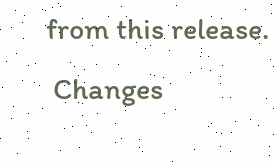from this release.
 Changes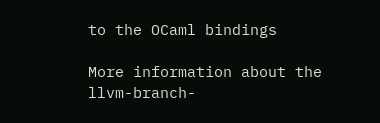to the OCaml bindings

More information about the llvm-branch-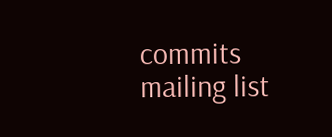commits mailing list